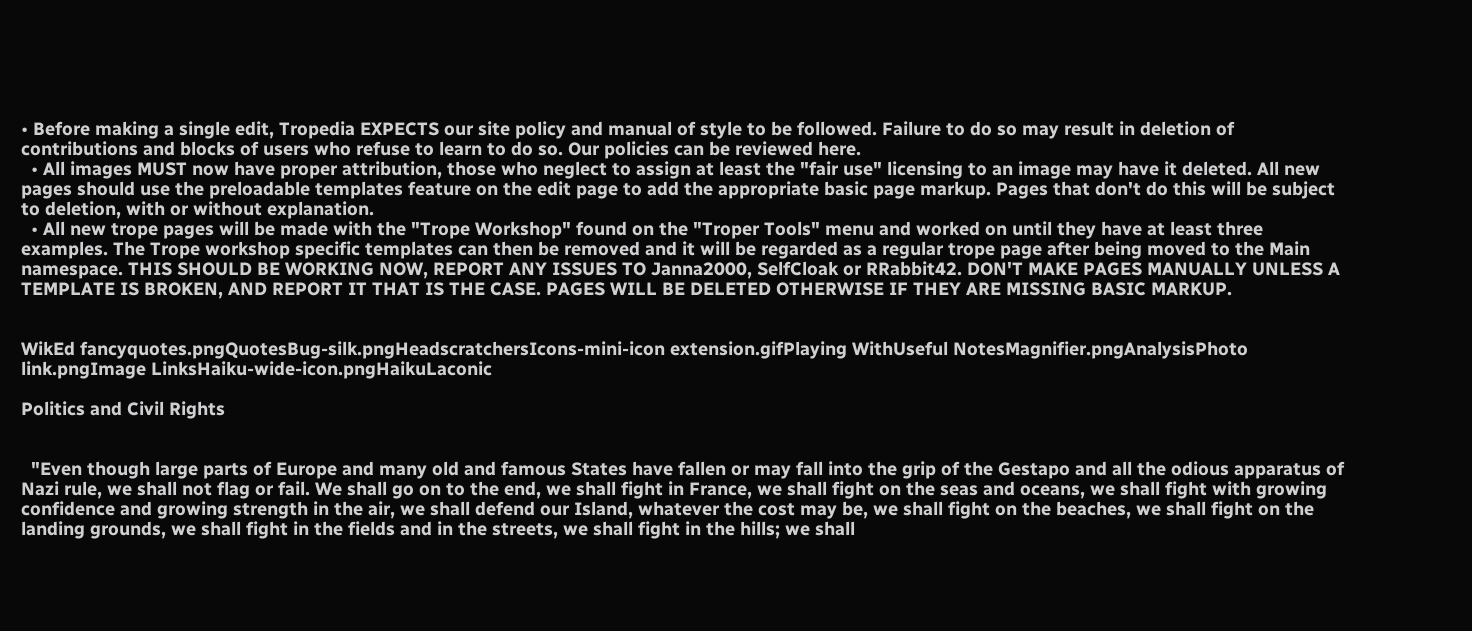• Before making a single edit, Tropedia EXPECTS our site policy and manual of style to be followed. Failure to do so may result in deletion of contributions and blocks of users who refuse to learn to do so. Our policies can be reviewed here.
  • All images MUST now have proper attribution, those who neglect to assign at least the "fair use" licensing to an image may have it deleted. All new pages should use the preloadable templates feature on the edit page to add the appropriate basic page markup. Pages that don't do this will be subject to deletion, with or without explanation.
  • All new trope pages will be made with the "Trope Workshop" found on the "Troper Tools" menu and worked on until they have at least three examples. The Trope workshop specific templates can then be removed and it will be regarded as a regular trope page after being moved to the Main namespace. THIS SHOULD BE WORKING NOW, REPORT ANY ISSUES TO Janna2000, SelfCloak or RRabbit42. DON'T MAKE PAGES MANUALLY UNLESS A TEMPLATE IS BROKEN, AND REPORT IT THAT IS THE CASE. PAGES WILL BE DELETED OTHERWISE IF THEY ARE MISSING BASIC MARKUP.


WikEd fancyquotes.pngQuotesBug-silk.pngHeadscratchersIcons-mini-icon extension.gifPlaying WithUseful NotesMagnifier.pngAnalysisPhoto link.pngImage LinksHaiku-wide-icon.pngHaikuLaconic

Politics and Civil Rights


  "Even though large parts of Europe and many old and famous States have fallen or may fall into the grip of the Gestapo and all the odious apparatus of Nazi rule, we shall not flag or fail. We shall go on to the end, we shall fight in France, we shall fight on the seas and oceans, we shall fight with growing confidence and growing strength in the air, we shall defend our Island, whatever the cost may be, we shall fight on the beaches, we shall fight on the landing grounds, we shall fight in the fields and in the streets, we shall fight in the hills; we shall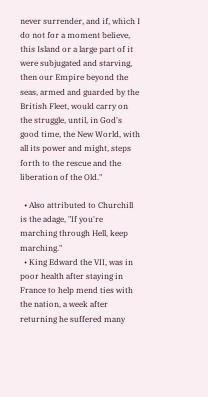never surrender, and if, which I do not for a moment believe, this Island or a large part of it were subjugated and starving, then our Empire beyond the seas, armed and guarded by the British Fleet, would carry on the struggle, until, in God's good time, the New World, with all its power and might, steps forth to the rescue and the liberation of the Old."

  • Also attributed to Churchill is the adage, "If you're marching through Hell, keep marching."
  • King Edward the VII, was in poor health after staying in France to help mend ties with the nation, a week after returning he suffered many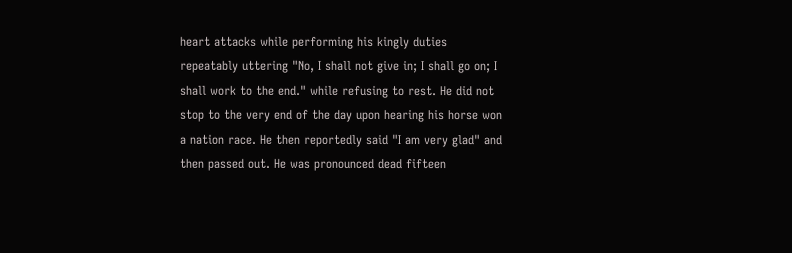heart attacks while performing his kingly duties repeatably uttering "No, I shall not give in; I shall go on; I shall work to the end." while refusing to rest. He did not stop to the very end of the day upon hearing his horse won a nation race. He then reportedly said "I am very glad" and then passed out. He was pronounced dead fifteen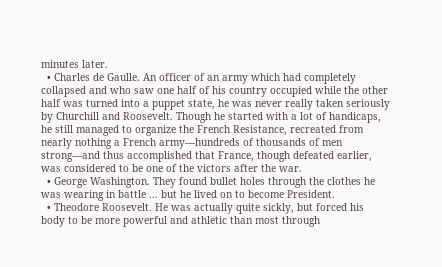minutes later.
  • Charles de Gaulle. An officer of an army which had completely collapsed and who saw one half of his country occupied while the other half was turned into a puppet state, he was never really taken seriously by Churchill and Roosevelt. Though he started with a lot of handicaps, he still managed to organize the French Resistance, recreated from nearly nothing a French army—hundreds of thousands of men strong—and thus accomplished that France, though defeated earlier, was considered to be one of the victors after the war.
  • George Washington. They found bullet holes through the clothes he was wearing in battle ... but he lived on to become President.
  • Theodore Roosevelt. He was actually quite sickly, but forced his body to be more powerful and athletic than most through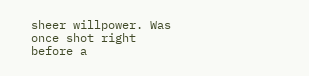sheer willpower. Was once shot right before a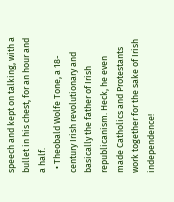speech and kept on talking, with a bullet in his chest, for an hour and a half.
  • Theobald Wolfe Tone, a 18-century Irish revolutionary and basically the father of Irish republicanism. Heck, he even made Catholics and Protestants work together for the sake of Irish independence!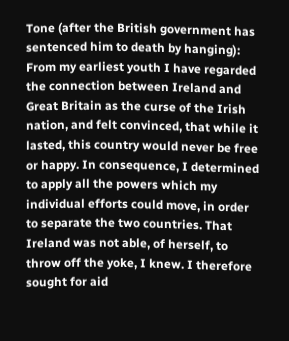Tone (after the British government has sentenced him to death by hanging): From my earliest youth I have regarded the connection between Ireland and Great Britain as the curse of the Irish nation, and felt convinced, that while it lasted, this country would never be free or happy. In consequence, I determined to apply all the powers which my individual efforts could move, in order to separate the two countries. That Ireland was not able, of herself, to throw off the yoke, I knew. I therefore sought for aid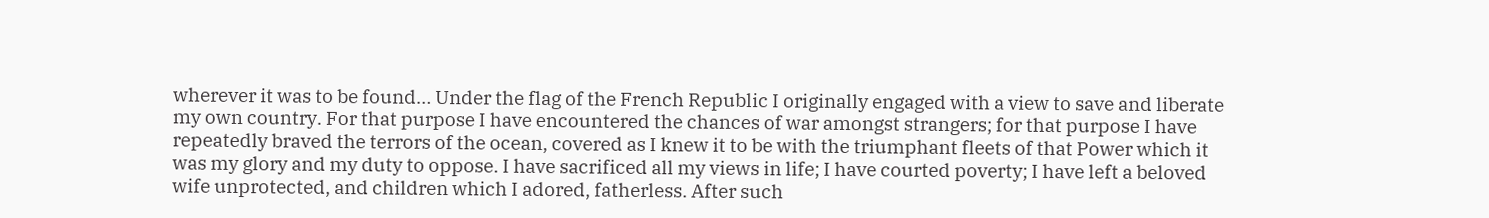wherever it was to be found… Under the flag of the French Republic I originally engaged with a view to save and liberate my own country. For that purpose I have encountered the chances of war amongst strangers; for that purpose I have repeatedly braved the terrors of the ocean, covered as I knew it to be with the triumphant fleets of that Power which it was my glory and my duty to oppose. I have sacrificed all my views in life; I have courted poverty; I have left a beloved wife unprotected, and children which I adored, fatherless. After such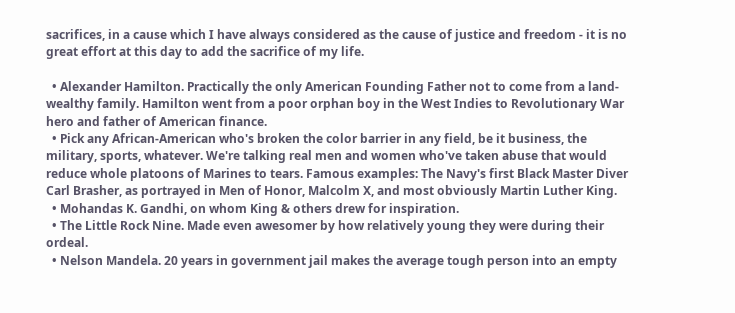sacrifices, in a cause which I have always considered as the cause of justice and freedom - it is no great effort at this day to add the sacrifice of my life.

  • Alexander Hamilton. Practically the only American Founding Father not to come from a land-wealthy family. Hamilton went from a poor orphan boy in the West Indies to Revolutionary War hero and father of American finance.
  • Pick any African-American who's broken the color barrier in any field, be it business, the military, sports, whatever. We're talking real men and women who've taken abuse that would reduce whole platoons of Marines to tears. Famous examples: The Navy's first Black Master Diver Carl Brasher, as portrayed in Men of Honor, Malcolm X, and most obviously Martin Luther King.
  • Mohandas K. Gandhi, on whom King & others drew for inspiration.
  • The Little Rock Nine. Made even awesomer by how relatively young they were during their ordeal.
  • Nelson Mandela. 20 years in government jail makes the average tough person into an empty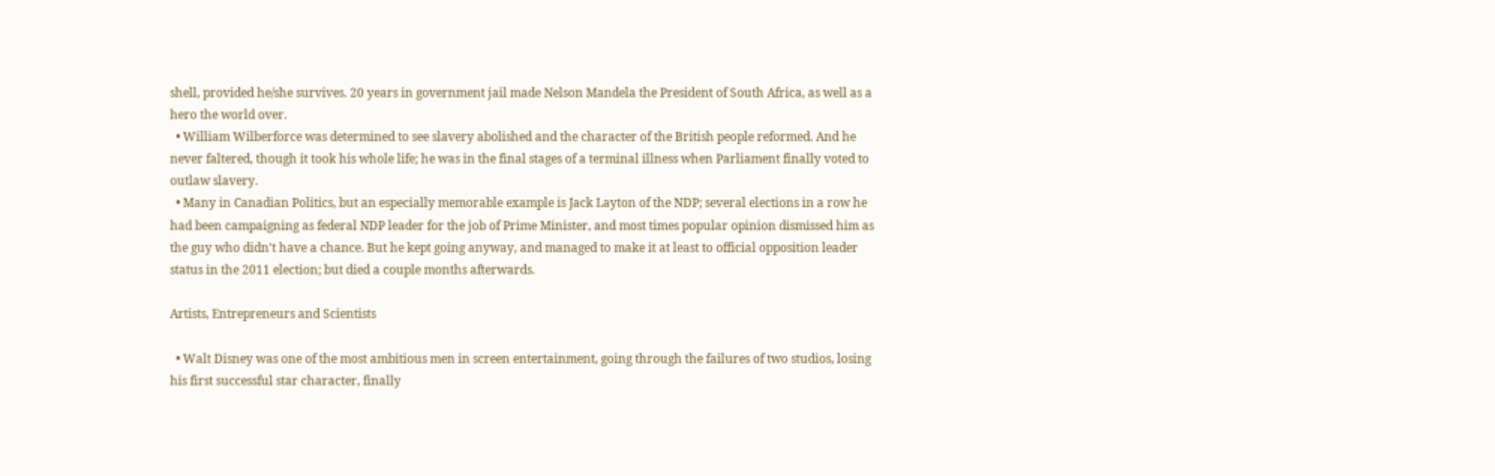shell, provided he/she survives. 20 years in government jail made Nelson Mandela the President of South Africa, as well as a hero the world over.
  • William Wilberforce was determined to see slavery abolished and the character of the British people reformed. And he never faltered, though it took his whole life; he was in the final stages of a terminal illness when Parliament finally voted to outlaw slavery.
  • Many in Canadian Politics, but an especially memorable example is Jack Layton of the NDP; several elections in a row he had been campaigning as federal NDP leader for the job of Prime Minister, and most times popular opinion dismissed him as the guy who didn't have a chance. But he kept going anyway, and managed to make it at least to official opposition leader status in the 2011 election; but died a couple months afterwards.

Artists, Entrepreneurs and Scientists

  • Walt Disney was one of the most ambitious men in screen entertainment, going through the failures of two studios, losing his first successful star character, finally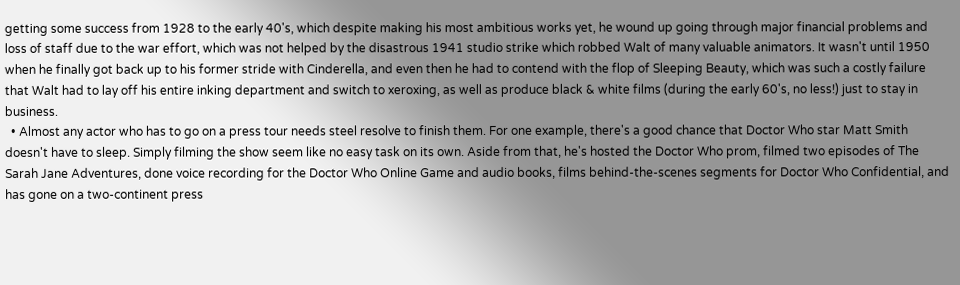getting some success from 1928 to the early 40's, which despite making his most ambitious works yet, he wound up going through major financial problems and loss of staff due to the war effort, which was not helped by the disastrous 1941 studio strike which robbed Walt of many valuable animators. It wasn't until 1950 when he finally got back up to his former stride with Cinderella, and even then he had to contend with the flop of Sleeping Beauty, which was such a costly failure that Walt had to lay off his entire inking department and switch to xeroxing, as well as produce black & white films (during the early 60's, no less!) just to stay in business.
  • Almost any actor who has to go on a press tour needs steel resolve to finish them. For one example, there's a good chance that Doctor Who star Matt Smith doesn't have to sleep. Simply filming the show seem like no easy task on its own. Aside from that, he's hosted the Doctor Who prom, filmed two episodes of The Sarah Jane Adventures, done voice recording for the Doctor Who Online Game and audio books, films behind-the-scenes segments for Doctor Who Confidential, and has gone on a two-continent press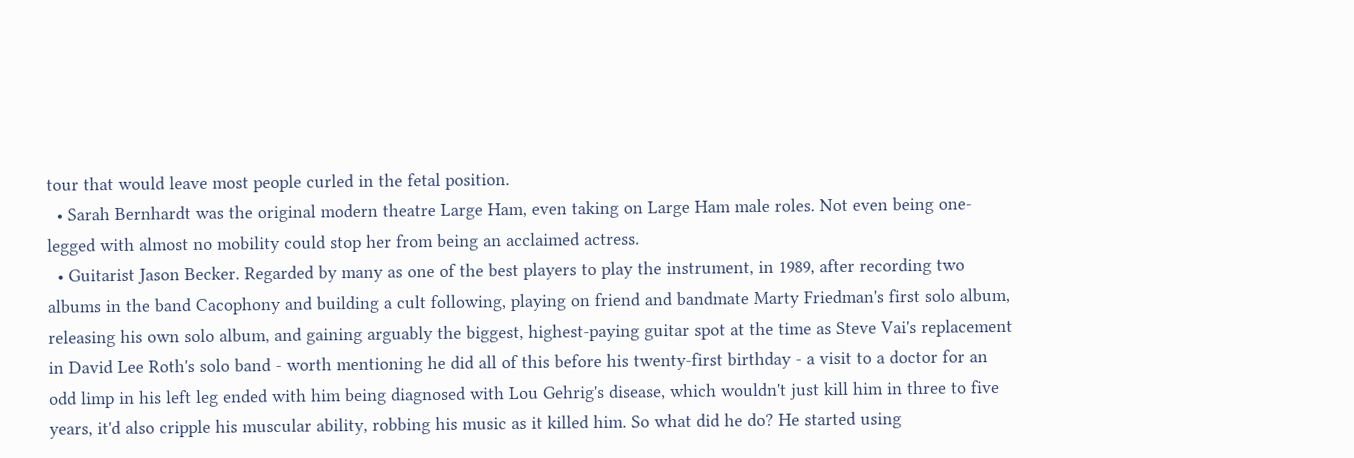tour that would leave most people curled in the fetal position.
  • Sarah Bernhardt was the original modern theatre Large Ham, even taking on Large Ham male roles. Not even being one-legged with almost no mobility could stop her from being an acclaimed actress.
  • Guitarist Jason Becker. Regarded by many as one of the best players to play the instrument, in 1989, after recording two albums in the band Cacophony and building a cult following, playing on friend and bandmate Marty Friedman's first solo album, releasing his own solo album, and gaining arguably the biggest, highest-paying guitar spot at the time as Steve Vai's replacement in David Lee Roth's solo band - worth mentioning he did all of this before his twenty-first birthday - a visit to a doctor for an odd limp in his left leg ended with him being diagnosed with Lou Gehrig's disease, which wouldn't just kill him in three to five years, it'd also cripple his muscular ability, robbing his music as it killed him. So what did he do? He started using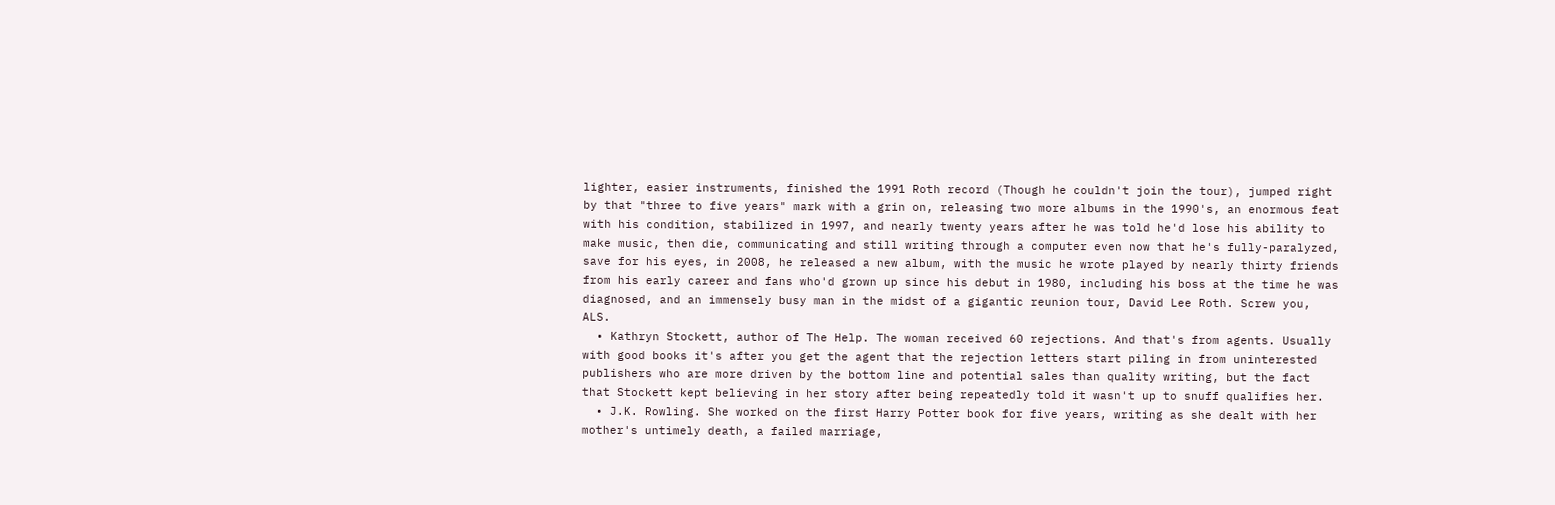lighter, easier instruments, finished the 1991 Roth record (Though he couldn't join the tour), jumped right by that "three to five years" mark with a grin on, releasing two more albums in the 1990's, an enormous feat with his condition, stabilized in 1997, and nearly twenty years after he was told he'd lose his ability to make music, then die, communicating and still writing through a computer even now that he's fully-paralyzed, save for his eyes, in 2008, he released a new album, with the music he wrote played by nearly thirty friends from his early career and fans who'd grown up since his debut in 1980, including his boss at the time he was diagnosed, and an immensely busy man in the midst of a gigantic reunion tour, David Lee Roth. Screw you, ALS.
  • Kathryn Stockett, author of The Help. The woman received 60 rejections. And that's from agents. Usually with good books it's after you get the agent that the rejection letters start piling in from uninterested publishers who are more driven by the bottom line and potential sales than quality writing, but the fact that Stockett kept believing in her story after being repeatedly told it wasn't up to snuff qualifies her.
  • J.K. Rowling. She worked on the first Harry Potter book for five years, writing as she dealt with her mother's untimely death, a failed marriage,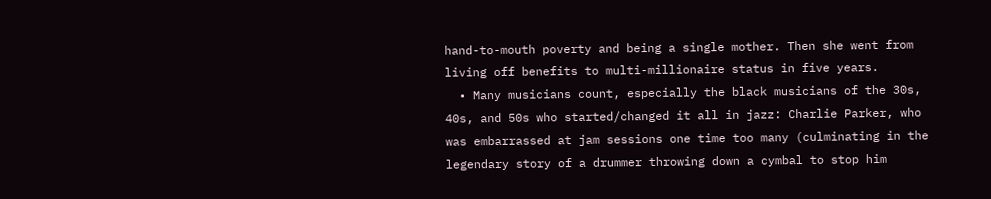hand-to-mouth poverty and being a single mother. Then she went from living off benefits to multi-millionaire status in five years.
  • Many musicians count, especially the black musicians of the 30s, 40s, and 50s who started/changed it all in jazz: Charlie Parker, who was embarrassed at jam sessions one time too many (culminating in the legendary story of a drummer throwing down a cymbal to stop him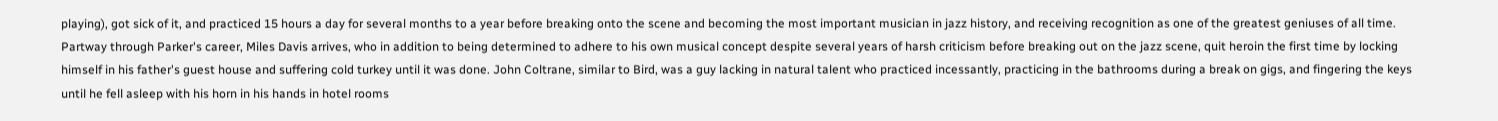playing), got sick of it, and practiced 15 hours a day for several months to a year before breaking onto the scene and becoming the most important musician in jazz history, and receiving recognition as one of the greatest geniuses of all time. Partway through Parker's career, Miles Davis arrives, who in addition to being determined to adhere to his own musical concept despite several years of harsh criticism before breaking out on the jazz scene, quit heroin the first time by locking himself in his father's guest house and suffering cold turkey until it was done. John Coltrane, similar to Bird, was a guy lacking in natural talent who practiced incessantly, practicing in the bathrooms during a break on gigs, and fingering the keys until he fell asleep with his horn in his hands in hotel rooms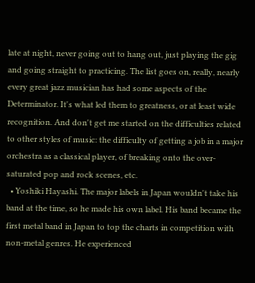late at night, never going out to hang out, just playing the gig and going straight to practicing. The list goes on, really, nearly every great jazz musician has had some aspects of the Determinator. It's what led them to greatness, or at least wide recognition. And don't get me started on the difficulties related to other styles of music: the difficulty of getting a job in a major orchestra as a classical player, of breaking onto the over-saturated pop and rock scenes, etc.
  • Yoshiki Hayashi. The major labels in Japan wouldn't take his band at the time, so he made his own label. His band became the first metal band in Japan to top the charts in competition with non-metal genres. He experienced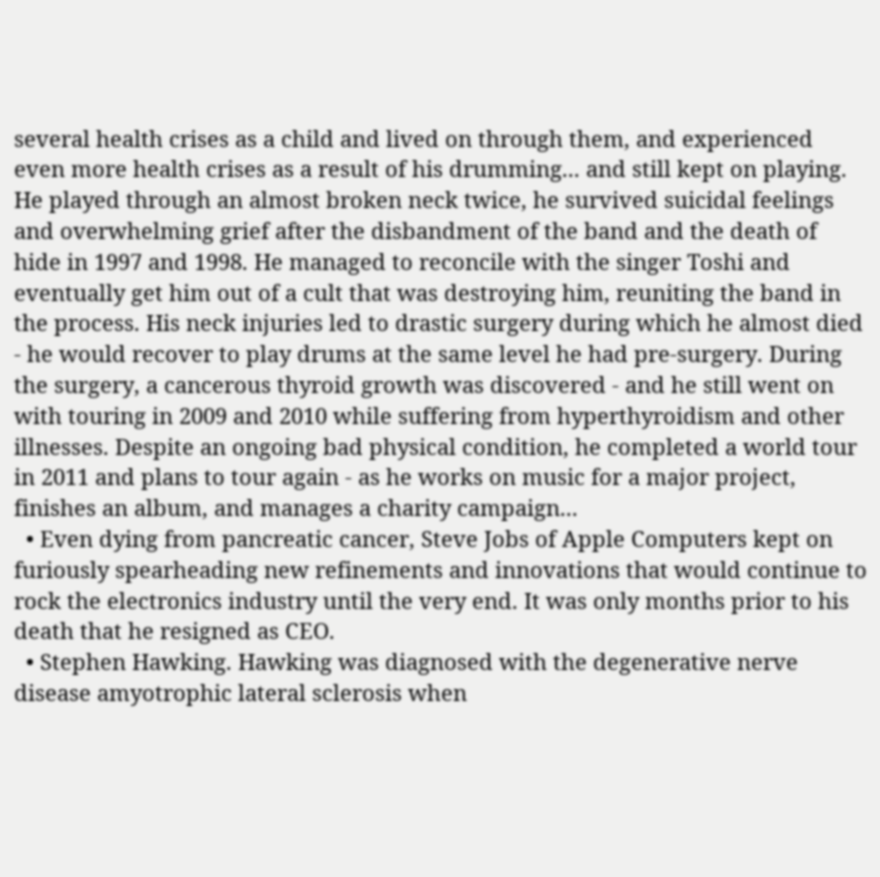several health crises as a child and lived on through them, and experienced even more health crises as a result of his drumming... and still kept on playing. He played through an almost broken neck twice, he survived suicidal feelings and overwhelming grief after the disbandment of the band and the death of hide in 1997 and 1998. He managed to reconcile with the singer Toshi and eventually get him out of a cult that was destroying him, reuniting the band in the process. His neck injuries led to drastic surgery during which he almost died - he would recover to play drums at the same level he had pre-surgery. During the surgery, a cancerous thyroid growth was discovered - and he still went on with touring in 2009 and 2010 while suffering from hyperthyroidism and other illnesses. Despite an ongoing bad physical condition, he completed a world tour in 2011 and plans to tour again - as he works on music for a major project, finishes an album, and manages a charity campaign...
  • Even dying from pancreatic cancer, Steve Jobs of Apple Computers kept on furiously spearheading new refinements and innovations that would continue to rock the electronics industry until the very end. It was only months prior to his death that he resigned as CEO.
  • Stephen Hawking. Hawking was diagnosed with the degenerative nerve disease amyotrophic lateral sclerosis when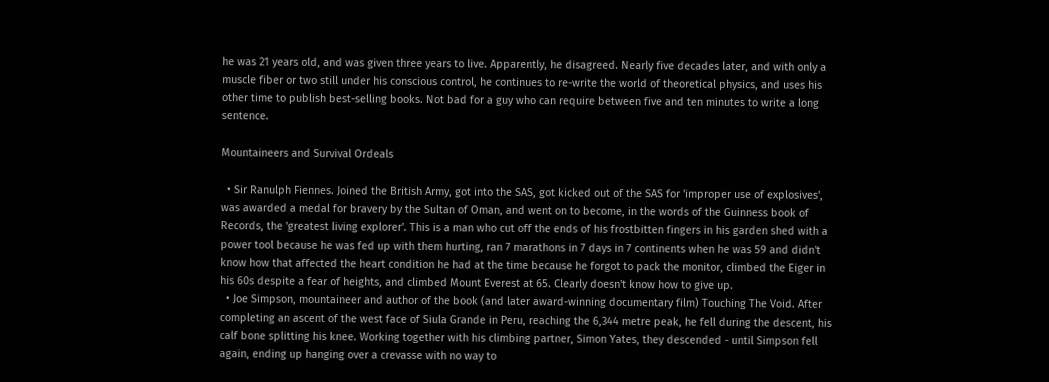he was 21 years old, and was given three years to live. Apparently, he disagreed. Nearly five decades later, and with only a muscle fiber or two still under his conscious control, he continues to re-write the world of theoretical physics, and uses his other time to publish best-selling books. Not bad for a guy who can require between five and ten minutes to write a long sentence.

Mountaineers and Survival Ordeals

  • Sir Ranulph Fiennes. Joined the British Army, got into the SAS, got kicked out of the SAS for 'improper use of explosives', was awarded a medal for bravery by the Sultan of Oman, and went on to become, in the words of the Guinness book of Records, the 'greatest living explorer'. This is a man who cut off the ends of his frostbitten fingers in his garden shed with a power tool because he was fed up with them hurting, ran 7 marathons in 7 days in 7 continents when he was 59 and didn't know how that affected the heart condition he had at the time because he forgot to pack the monitor, climbed the Eiger in his 60s despite a fear of heights, and climbed Mount Everest at 65. Clearly doesn't know how to give up.
  • Joe Simpson, mountaineer and author of the book (and later award-winning documentary film) Touching The Void. After completing an ascent of the west face of Siula Grande in Peru, reaching the 6,344 metre peak, he fell during the descent, his calf bone splitting his knee. Working together with his climbing partner, Simon Yates, they descended - until Simpson fell again, ending up hanging over a crevasse with no way to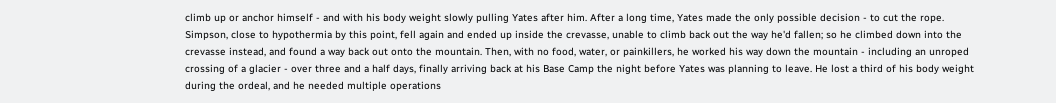climb up or anchor himself - and with his body weight slowly pulling Yates after him. After a long time, Yates made the only possible decision - to cut the rope. Simpson, close to hypothermia by this point, fell again and ended up inside the crevasse, unable to climb back out the way he'd fallen; so he climbed down into the crevasse instead, and found a way back out onto the mountain. Then, with no food, water, or painkillers, he worked his way down the mountain - including an unroped crossing of a glacier - over three and a half days, finally arriving back at his Base Camp the night before Yates was planning to leave. He lost a third of his body weight during the ordeal, and he needed multiple operations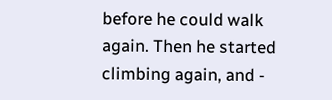before he could walk again. Then he started climbing again, and -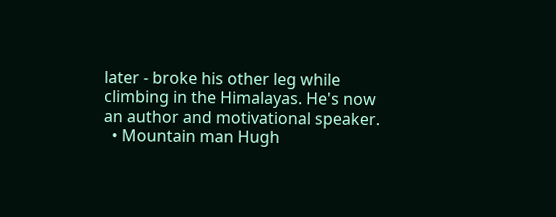later - broke his other leg while climbing in the Himalayas. He's now an author and motivational speaker.
  • Mountain man Hugh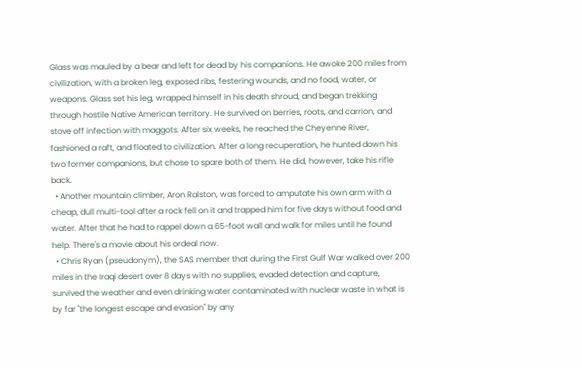Glass was mauled by a bear and left for dead by his companions. He awoke 200 miles from civilization, with a broken leg, exposed ribs, festering wounds, and no food, water, or weapons. Glass set his leg, wrapped himself in his death shroud, and began trekking through hostile Native American territory. He survived on berries, roots, and carrion, and stove off infection with maggots. After six weeks, he reached the Cheyenne River, fashioned a raft, and floated to civilization. After a long recuperation, he hunted down his two former companions, but chose to spare both of them. He did, however, take his rifle back.
  • Another mountain climber, Aron Ralston, was forced to amputate his own arm with a cheap, dull multi-tool after a rock fell on it and trapped him for five days without food and water. After that he had to rappel down a 65-foot wall and walk for miles until he found help. There's a movie about his ordeal now.
  • Chris Ryan (pseudonym), the SAS member that during the First Gulf War walked over 200 miles in the Iraqi desert over 8 days with no supplies, evaded detection and capture, survived the weather and even drinking water contaminated with nuclear waste in what is by far "the longest escape and evasion" by any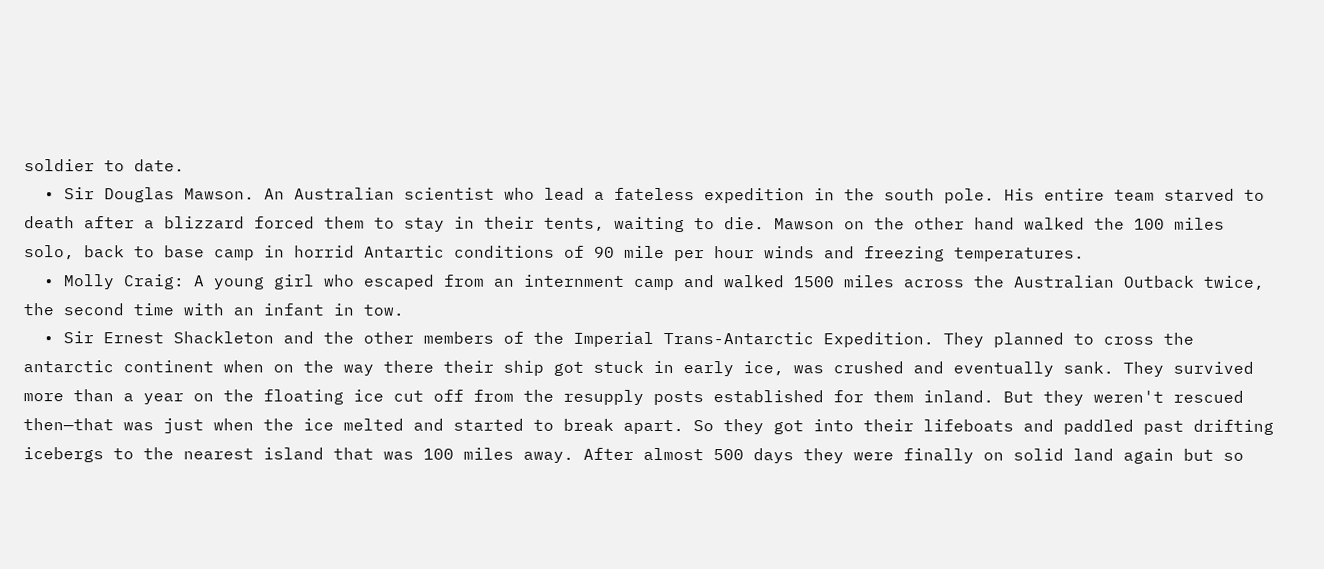soldier to date.
  • Sir Douglas Mawson. An Australian scientist who lead a fateless expedition in the south pole. His entire team starved to death after a blizzard forced them to stay in their tents, waiting to die. Mawson on the other hand walked the 100 miles solo, back to base camp in horrid Antartic conditions of 90 mile per hour winds and freezing temperatures.
  • Molly Craig: A young girl who escaped from an internment camp and walked 1500 miles across the Australian Outback twice, the second time with an infant in tow.
  • Sir Ernest Shackleton and the other members of the Imperial Trans-Antarctic Expedition. They planned to cross the antarctic continent when on the way there their ship got stuck in early ice, was crushed and eventually sank. They survived more than a year on the floating ice cut off from the resupply posts established for them inland. But they weren't rescued then—that was just when the ice melted and started to break apart. So they got into their lifeboats and paddled past drifting icebergs to the nearest island that was 100 miles away. After almost 500 days they were finally on solid land again but so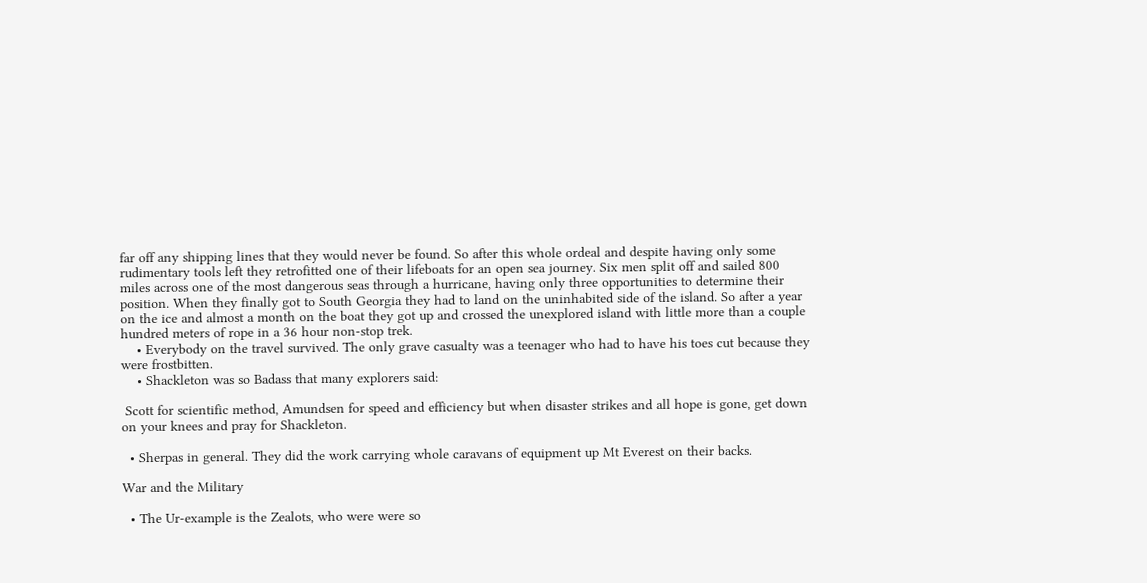far off any shipping lines that they would never be found. So after this whole ordeal and despite having only some rudimentary tools left they retrofitted one of their lifeboats for an open sea journey. Six men split off and sailed 800 miles across one of the most dangerous seas through a hurricane, having only three opportunities to determine their position. When they finally got to South Georgia they had to land on the uninhabited side of the island. So after a year on the ice and almost a month on the boat they got up and crossed the unexplored island with little more than a couple hundred meters of rope in a 36 hour non-stop trek.
    • Everybody on the travel survived. The only grave casualty was a teenager who had to have his toes cut because they were frostbitten.
    • Shackleton was so Badass that many explorers said:

 Scott for scientific method, Amundsen for speed and efficiency but when disaster strikes and all hope is gone, get down on your knees and pray for Shackleton.

  • Sherpas in general. They did the work carrying whole caravans of equipment up Mt Everest on their backs.

War and the Military

  • The Ur-example is the Zealots, who were were so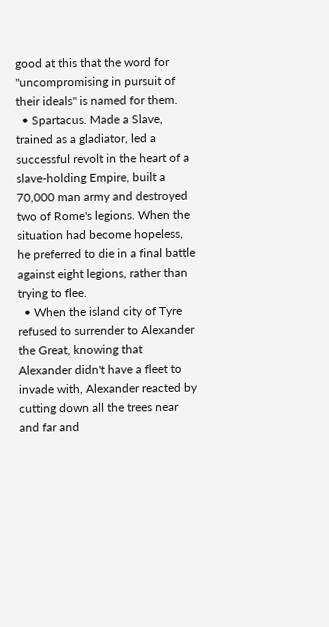good at this that the word for "uncompromising in pursuit of their ideals" is named for them.
  • Spartacus. Made a Slave, trained as a gladiator, led a successful revolt in the heart of a slave-holding Empire, built a 70,000 man army and destroyed two of Rome's legions. When the situation had become hopeless, he preferred to die in a final battle against eight legions, rather than trying to flee.
  • When the island city of Tyre refused to surrender to Alexander the Great, knowing that Alexander didn't have a fleet to invade with, Alexander reacted by cutting down all the trees near and far and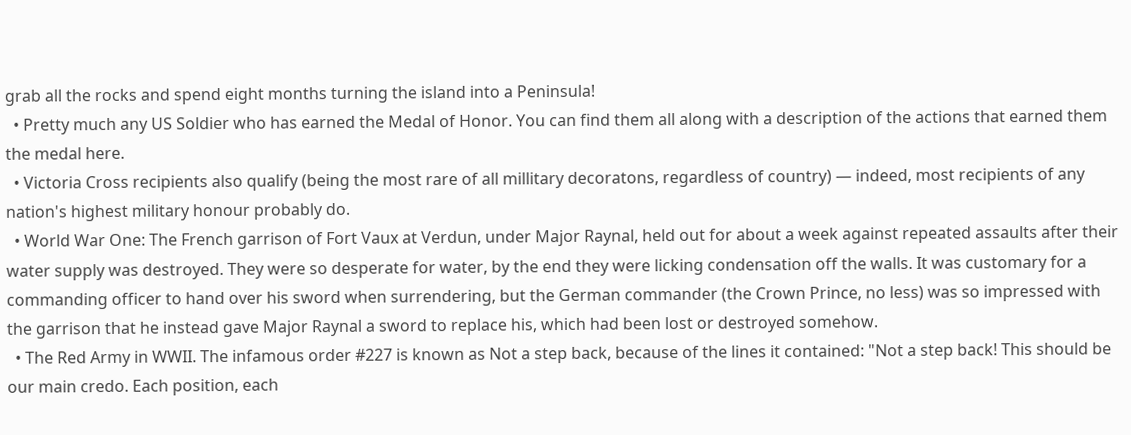grab all the rocks and spend eight months turning the island into a Peninsula!
  • Pretty much any US Soldier who has earned the Medal of Honor. You can find them all along with a description of the actions that earned them the medal here.
  • Victoria Cross recipients also qualify (being the most rare of all millitary decoratons, regardless of country) — indeed, most recipients of any nation's highest military honour probably do.
  • World War One: The French garrison of Fort Vaux at Verdun, under Major Raynal, held out for about a week against repeated assaults after their water supply was destroyed. They were so desperate for water, by the end they were licking condensation off the walls. It was customary for a commanding officer to hand over his sword when surrendering, but the German commander (the Crown Prince, no less) was so impressed with the garrison that he instead gave Major Raynal a sword to replace his, which had been lost or destroyed somehow.
  • The Red Army in WWII. The infamous order #227 is known as Not a step back, because of the lines it contained: "Not a step back! This should be our main credo. Each position, each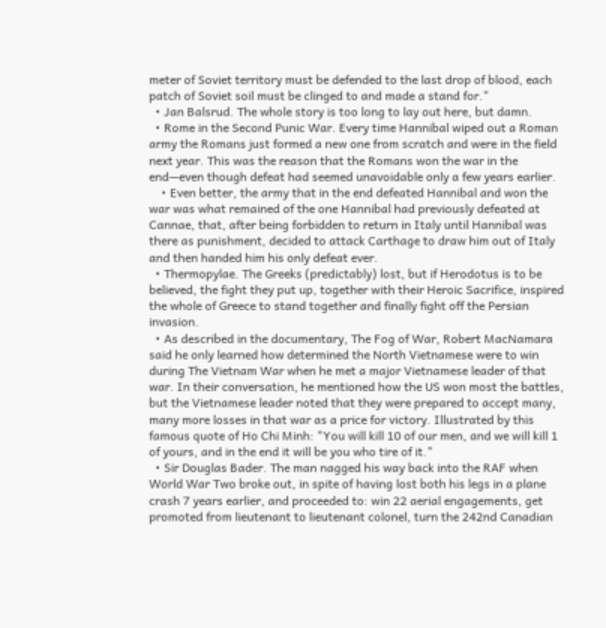meter of Soviet territory must be defended to the last drop of blood, each patch of Soviet soil must be clinged to and made a stand for."
  • Jan Balsrud. The whole story is too long to lay out here, but damn.
  • Rome in the Second Punic War. Every time Hannibal wiped out a Roman army the Romans just formed a new one from scratch and were in the field next year. This was the reason that the Romans won the war in the end—even though defeat had seemed unavoidable only a few years earlier.
    • Even better, the army that in the end defeated Hannibal and won the war was what remained of the one Hannibal had previously defeated at Cannae, that, after being forbidden to return in Italy until Hannibal was there as punishment, decided to attack Carthage to draw him out of Italy and then handed him his only defeat ever.
  • Thermopylae. The Greeks (predictably) lost, but if Herodotus is to be believed, the fight they put up, together with their Heroic Sacrifice, inspired the whole of Greece to stand together and finally fight off the Persian invasion.
  • As described in the documentary, The Fog of War, Robert MacNamara said he only learned how determined the North Vietnamese were to win during The Vietnam War when he met a major Vietnamese leader of that war. In their conversation, he mentioned how the US won most the battles, but the Vietnamese leader noted that they were prepared to accept many, many more losses in that war as a price for victory. Illustrated by this famous quote of Ho Chi Minh: "You will kill 10 of our men, and we will kill 1 of yours, and in the end it will be you who tire of it."
  • Sir Douglas Bader. The man nagged his way back into the RAF when World War Two broke out, in spite of having lost both his legs in a plane crash 7 years earlier, and proceeded to: win 22 aerial engagements, get promoted from lieutenant to lieutenant colonel, turn the 242nd Canadian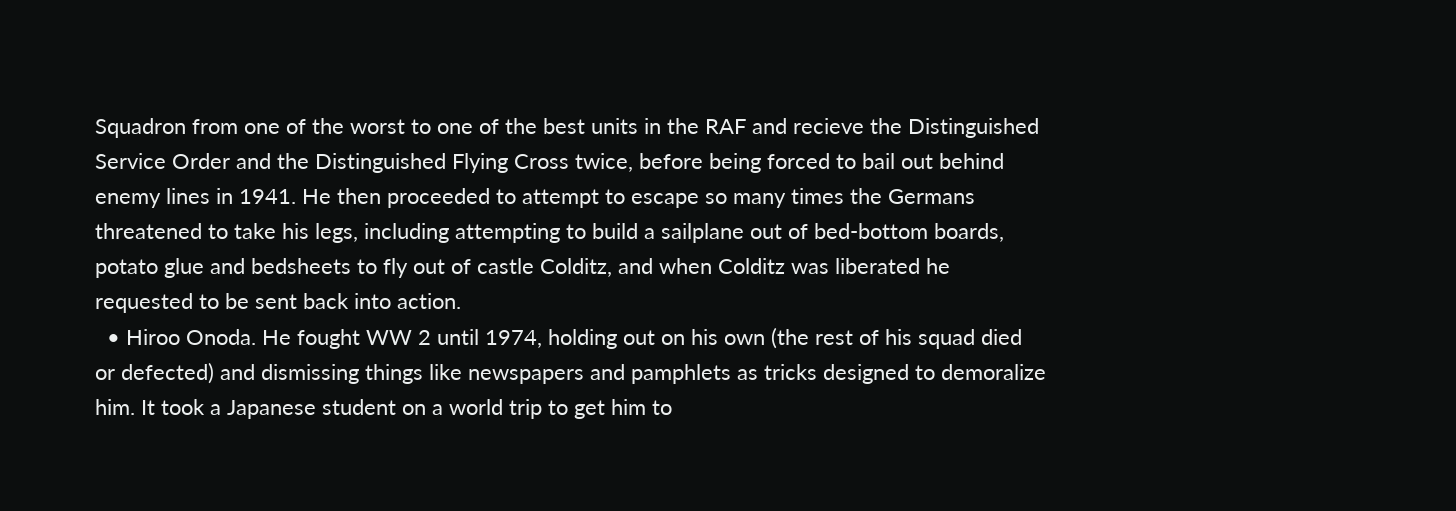Squadron from one of the worst to one of the best units in the RAF and recieve the Distinguished Service Order and the Distinguished Flying Cross twice, before being forced to bail out behind enemy lines in 1941. He then proceeded to attempt to escape so many times the Germans threatened to take his legs, including attempting to build a sailplane out of bed-bottom boards, potato glue and bedsheets to fly out of castle Colditz, and when Colditz was liberated he requested to be sent back into action.
  • Hiroo Onoda. He fought WW 2 until 1974, holding out on his own (the rest of his squad died or defected) and dismissing things like newspapers and pamphlets as tricks designed to demoralize him. It took a Japanese student on a world trip to get him to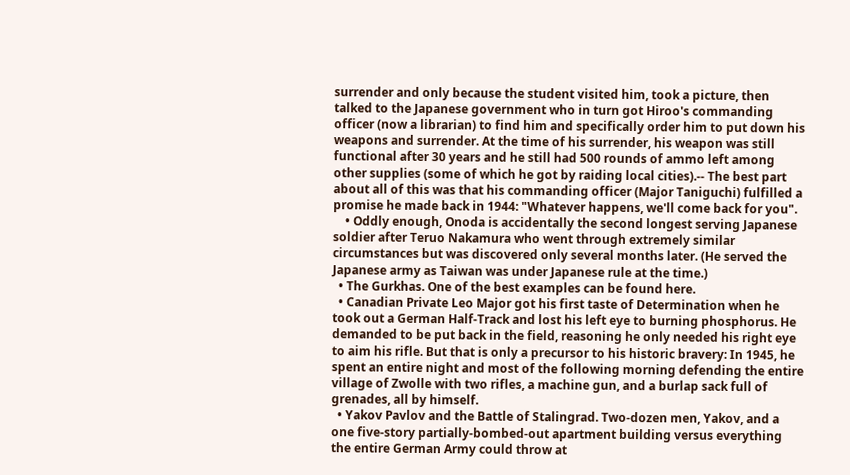surrender and only because the student visited him, took a picture, then talked to the Japanese government who in turn got Hiroo's commanding officer (now a librarian) to find him and specifically order him to put down his weapons and surrender. At the time of his surrender, his weapon was still functional after 30 years and he still had 500 rounds of ammo left among other supplies (some of which he got by raiding local cities).-- The best part about all of this was that his commanding officer (Major Taniguchi) fulfilled a promise he made back in 1944: "Whatever happens, we'll come back for you".
    • Oddly enough, Onoda is accidentally the second longest serving Japanese soldier after Teruo Nakamura who went through extremely similar circumstances but was discovered only several months later. (He served the Japanese army as Taiwan was under Japanese rule at the time.)
  • The Gurkhas. One of the best examples can be found here.
  • Canadian Private Leo Major got his first taste of Determination when he took out a German Half-Track and lost his left eye to burning phosphorus. He demanded to be put back in the field, reasoning he only needed his right eye to aim his rifle. But that is only a precursor to his historic bravery: In 1945, he spent an entire night and most of the following morning defending the entire village of Zwolle with two rifles, a machine gun, and a burlap sack full of grenades, all by himself.
  • Yakov Pavlov and the Battle of Stalingrad. Two-dozen men, Yakov, and a one five-story partially-bombed-out apartment building versus everything the entire German Army could throw at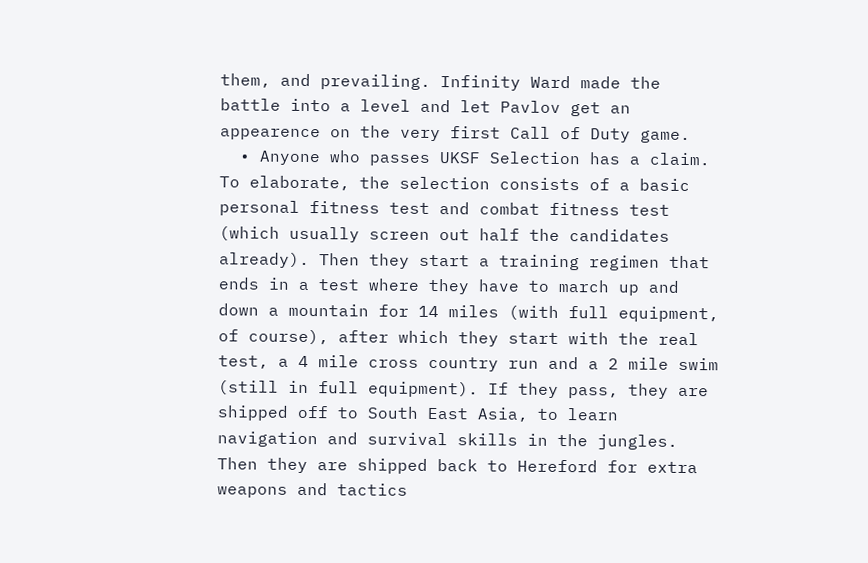them, and prevailing. Infinity Ward made the battle into a level and let Pavlov get an appearence on the very first Call of Duty game.
  • Anyone who passes UKSF Selection has a claim. To elaborate, the selection consists of a basic personal fitness test and combat fitness test (which usually screen out half the candidates already). Then they start a training regimen that ends in a test where they have to march up and down a mountain for 14 miles (with full equipment, of course), after which they start with the real test, a 4 mile cross country run and a 2 mile swim (still in full equipment). If they pass, they are shipped off to South East Asia, to learn navigation and survival skills in the jungles. Then they are shipped back to Hereford for extra weapons and tactics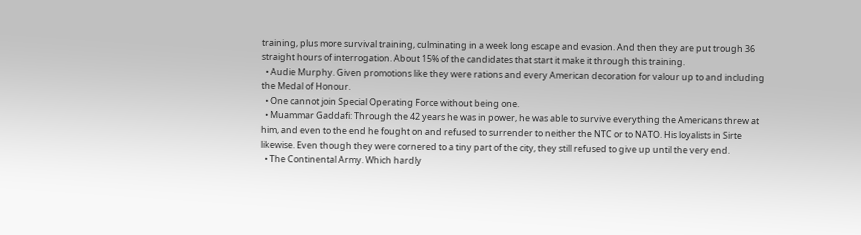training, plus more survival training, culminating in a week long escape and evasion. And then they are put trough 36 straight hours of interrogation. About 15% of the candidates that start it make it through this training.
  • Audie Murphy. Given promotions like they were rations and every American decoration for valour up to and including the Medal of Honour.
  • One cannot join Special Operating Force without being one.
  • Muammar Gaddafi: Through the 42 years he was in power, he was able to survive everything the Americans threw at him, and even to the end he fought on and refused to surrender to neither the NTC or to NATO. His loyalists in Sirte likewise. Even though they were cornered to a tiny part of the city, they still refused to give up until the very end.
  • The Continental Army. Which hardly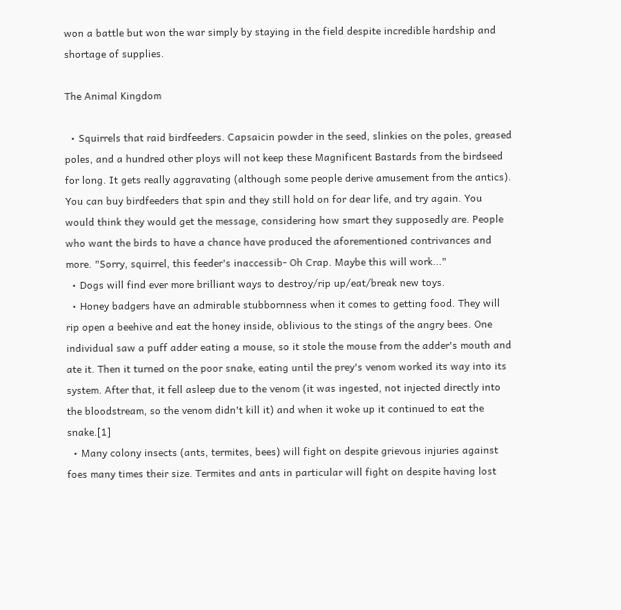won a battle but won the war simply by staying in the field despite incredible hardship and shortage of supplies.

The Animal Kingdom

  • Squirrels that raid birdfeeders. Capsaicin powder in the seed, slinkies on the poles, greased poles, and a hundred other ploys will not keep these Magnificent Bastards from the birdseed for long. It gets really aggravating (although some people derive amusement from the antics). You can buy birdfeeders that spin and they still hold on for dear life, and try again. You would think they would get the message, considering how smart they supposedly are. People who want the birds to have a chance have produced the aforementioned contrivances and more. "Sorry, squirrel, this feeder's inaccessib- Oh Crap. Maybe this will work..."
  • Dogs will find ever more brilliant ways to destroy/rip up/eat/break new toys.
  • Honey badgers have an admirable stubbornness when it comes to getting food. They will rip open a beehive and eat the honey inside, oblivious to the stings of the angry bees. One individual saw a puff adder eating a mouse, so it stole the mouse from the adder's mouth and ate it. Then it turned on the poor snake, eating until the prey's venom worked its way into its system. After that, it fell asleep due to the venom (it was ingested, not injected directly into the bloodstream, so the venom didn't kill it) and when it woke up it continued to eat the snake.[1]
  • Many colony insects (ants, termites, bees) will fight on despite grievous injuries against foes many times their size. Termites and ants in particular will fight on despite having lost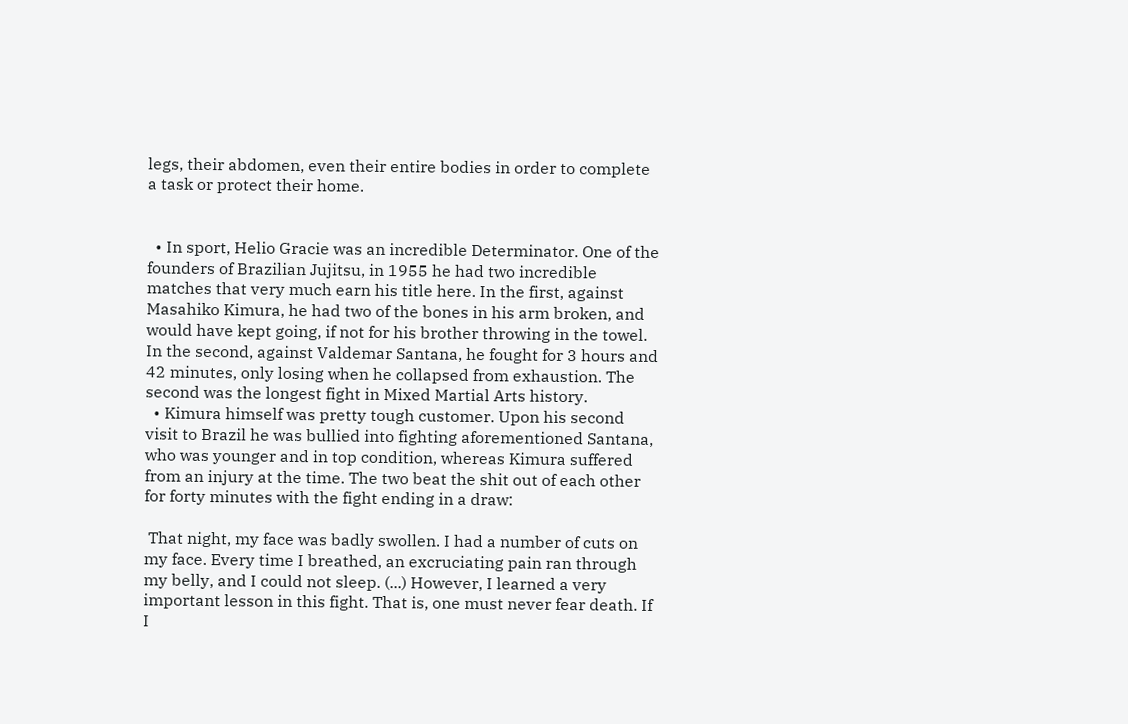legs, their abdomen, even their entire bodies in order to complete a task or protect their home.


  • In sport, Helio Gracie was an incredible Determinator. One of the founders of Brazilian Jujitsu, in 1955 he had two incredible matches that very much earn his title here. In the first, against Masahiko Kimura, he had two of the bones in his arm broken, and would have kept going, if not for his brother throwing in the towel. In the second, against Valdemar Santana, he fought for 3 hours and 42 minutes, only losing when he collapsed from exhaustion. The second was the longest fight in Mixed Martial Arts history.
  • Kimura himself was pretty tough customer. Upon his second visit to Brazil he was bullied into fighting aforementioned Santana, who was younger and in top condition, whereas Kimura suffered from an injury at the time. The two beat the shit out of each other for forty minutes with the fight ending in a draw:

 That night, my face was badly swollen. I had a number of cuts on my face. Every time I breathed, an excruciating pain ran through my belly, and I could not sleep. (...) However, I learned a very important lesson in this fight. That is, one must never fear death. If I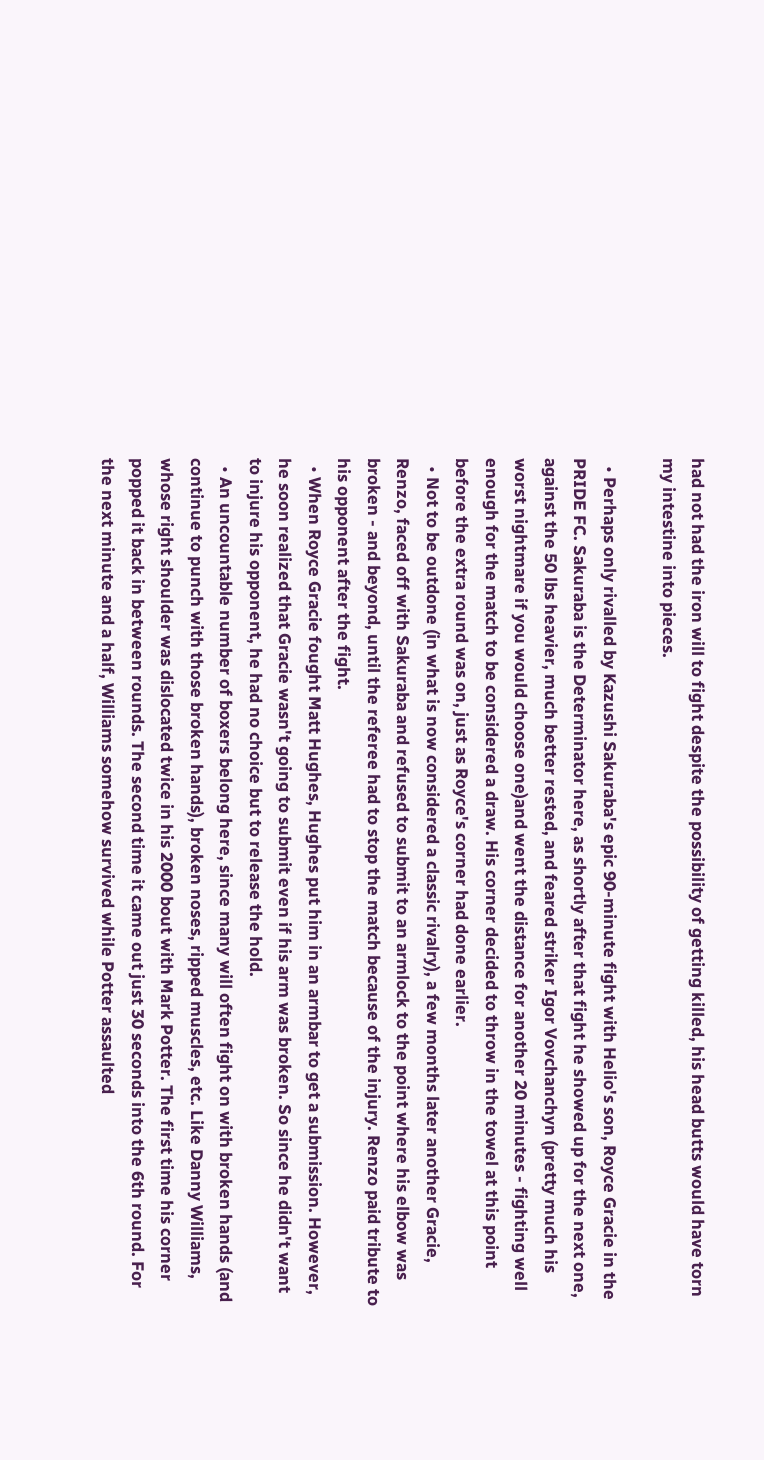had not had the iron will to fight despite the possibility of getting killed, his head butts would have torn my intestine into pieces.

  • Perhaps only rivalled by Kazushi Sakuraba's epic 90-minute fight with Helio's son, Royce Gracie in the PRIDE FC. Sakuraba is the Determinator here, as shortly after that fight he showed up for the next one, against the 50 lbs heavier, much better rested, and feared striker Igor Vovchanchyn (pretty much his worst nightmare if you would choose one)and went the distance for another 20 minutes - fighting well enough for the match to be considered a draw. His corner decided to throw in the towel at this point before the extra round was on, just as Royce's corner had done earlier.
  • Not to be outdone (in what is now considered a classic rivalry), a few months later another Gracie, Renzo, faced off with Sakuraba and refused to submit to an armlock to the point where his elbow was broken - and beyond, until the referee had to stop the match because of the injury. Renzo paid tribute to his opponent after the fight.
  • When Royce Gracie fought Matt Hughes, Hughes put him in an armbar to get a submission. However, he soon realized that Gracie wasn't going to submit even if his arm was broken. So since he didn't want to injure his opponent, he had no choice but to release the hold.
  • An uncountable number of boxers belong here, since many will often fight on with broken hands (and continue to punch with those broken hands), broken noses, ripped muscles, etc. Like Danny Williams, whose right shoulder was dislocated twice in his 2000 bout with Mark Potter. The first time his corner popped it back in between rounds. The second time it came out just 30 seconds into the 6th round. For the next minute and a half, Williams somehow survived while Potter assaulted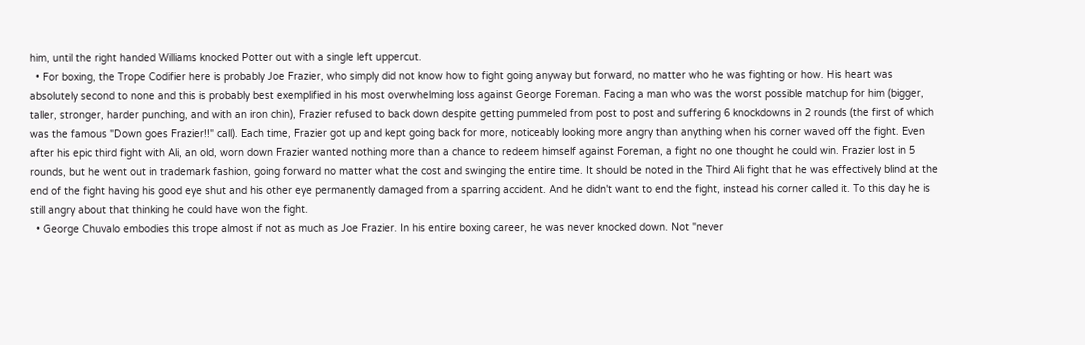him, until the right handed Williams knocked Potter out with a single left uppercut.
  • For boxing, the Trope Codifier here is probably Joe Frazier, who simply did not know how to fight going anyway but forward, no matter who he was fighting or how. His heart was absolutely second to none and this is probably best exemplified in his most overwhelming loss against George Foreman. Facing a man who was the worst possible matchup for him (bigger, taller, stronger, harder punching, and with an iron chin), Frazier refused to back down despite getting pummeled from post to post and suffering 6 knockdowns in 2 rounds (the first of which was the famous "Down goes Frazier!!" call). Each time, Frazier got up and kept going back for more, noticeably looking more angry than anything when his corner waved off the fight. Even after his epic third fight with Ali, an old, worn down Frazier wanted nothing more than a chance to redeem himself against Foreman, a fight no one thought he could win. Frazier lost in 5 rounds, but he went out in trademark fashion, going forward no matter what the cost and swinging the entire time. It should be noted in the Third Ali fight that he was effectively blind at the end of the fight having his good eye shut and his other eye permanently damaged from a sparring accident. And he didn't want to end the fight, instead his corner called it. To this day he is still angry about that thinking he could have won the fight.
  • George Chuvalo embodies this trope almost if not as much as Joe Frazier. In his entire boxing career, he was never knocked down. Not "never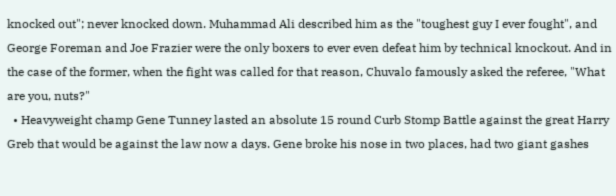knocked out"; never knocked down. Muhammad Ali described him as the "toughest guy I ever fought", and George Foreman and Joe Frazier were the only boxers to ever even defeat him by technical knockout. And in the case of the former, when the fight was called for that reason, Chuvalo famously asked the referee, "What are you, nuts?"
  • Heavyweight champ Gene Tunney lasted an absolute 15 round Curb Stomp Battle against the great Harry Greb that would be against the law now a days. Gene broke his nose in two places, had two giant gashes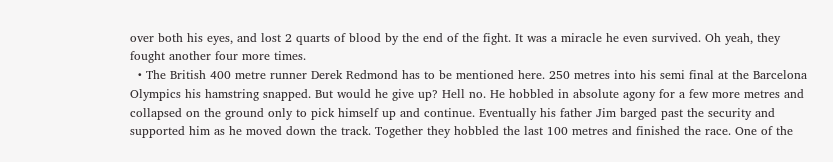over both his eyes, and lost 2 quarts of blood by the end of the fight. It was a miracle he even survived. Oh yeah, they fought another four more times.
  • The British 400 metre runner Derek Redmond has to be mentioned here. 250 metres into his semi final at the Barcelona Olympics his hamstring snapped. But would he give up? Hell no. He hobbled in absolute agony for a few more metres and collapsed on the ground only to pick himself up and continue. Eventually his father Jim barged past the security and supported him as he moved down the track. Together they hobbled the last 100 metres and finished the race. One of the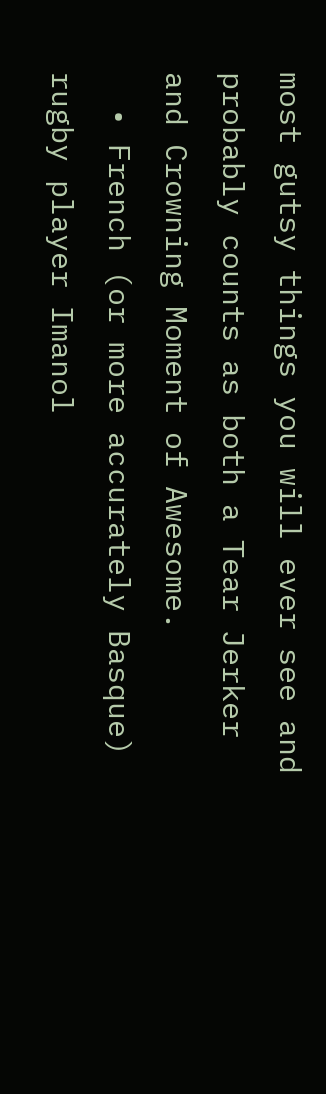most gutsy things you will ever see and probably counts as both a Tear Jerker and Crowning Moment of Awesome.
  • French (or more accurately Basque) rugby player Imanol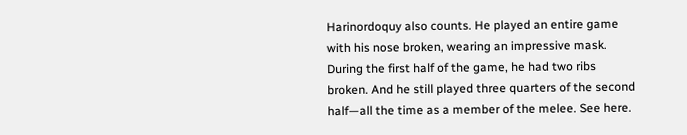Harinordoquy also counts. He played an entire game with his nose broken, wearing an impressive mask. During the first half of the game, he had two ribs broken. And he still played three quarters of the second half—all the time as a member of the melee. See here.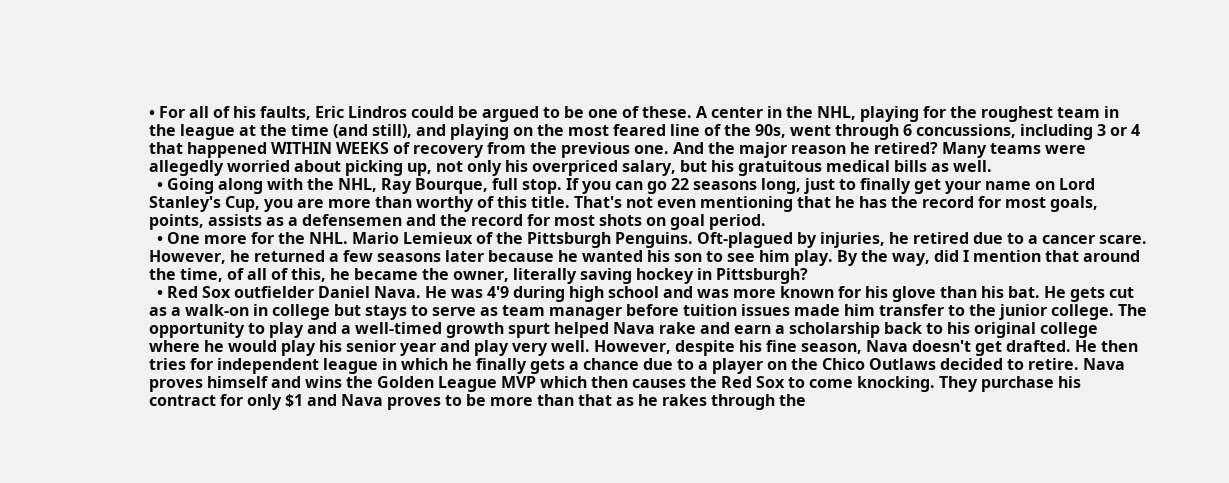• For all of his faults, Eric Lindros could be argued to be one of these. A center in the NHL, playing for the roughest team in the league at the time (and still), and playing on the most feared line of the 90s, went through 6 concussions, including 3 or 4 that happened WITHIN WEEKS of recovery from the previous one. And the major reason he retired? Many teams were allegedly worried about picking up, not only his overpriced salary, but his gratuitous medical bills as well.
  • Going along with the NHL, Ray Bourque, full stop. If you can go 22 seasons long, just to finally get your name on Lord Stanley's Cup, you are more than worthy of this title. That's not even mentioning that he has the record for most goals, points, assists as a defensemen and the record for most shots on goal period.
  • One more for the NHL. Mario Lemieux of the Pittsburgh Penguins. Oft-plagued by injuries, he retired due to a cancer scare. However, he returned a few seasons later because he wanted his son to see him play. By the way, did I mention that around the time, of all of this, he became the owner, literally saving hockey in Pittsburgh?
  • Red Sox outfielder Daniel Nava. He was 4'9 during high school and was more known for his glove than his bat. He gets cut as a walk-on in college but stays to serve as team manager before tuition issues made him transfer to the junior college. The opportunity to play and a well-timed growth spurt helped Nava rake and earn a scholarship back to his original college where he would play his senior year and play very well. However, despite his fine season, Nava doesn't get drafted. He then tries for independent league in which he finally gets a chance due to a player on the Chico Outlaws decided to retire. Nava proves himself and wins the Golden League MVP which then causes the Red Sox to come knocking. They purchase his contract for only $1 and Nava proves to be more than that as he rakes through the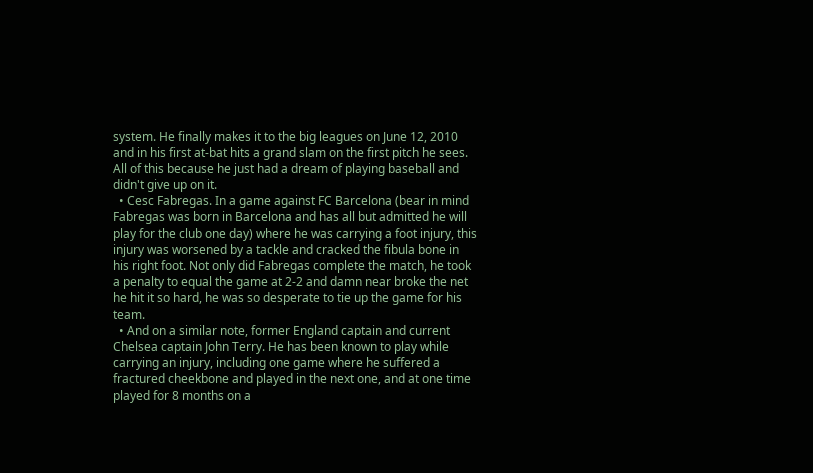system. He finally makes it to the big leagues on June 12, 2010 and in his first at-bat hits a grand slam on the first pitch he sees. All of this because he just had a dream of playing baseball and didn't give up on it.
  • Cesc Fabregas. In a game against FC Barcelona (bear in mind Fabregas was born in Barcelona and has all but admitted he will play for the club one day) where he was carrying a foot injury, this injury was worsened by a tackle and cracked the fibula bone in his right foot. Not only did Fabregas complete the match, he took a penalty to equal the game at 2-2 and damn near broke the net he hit it so hard, he was so desperate to tie up the game for his team.
  • And on a similar note, former England captain and current Chelsea captain John Terry. He has been known to play while carrying an injury, including one game where he suffered a fractured cheekbone and played in the next one, and at one time played for 8 months on a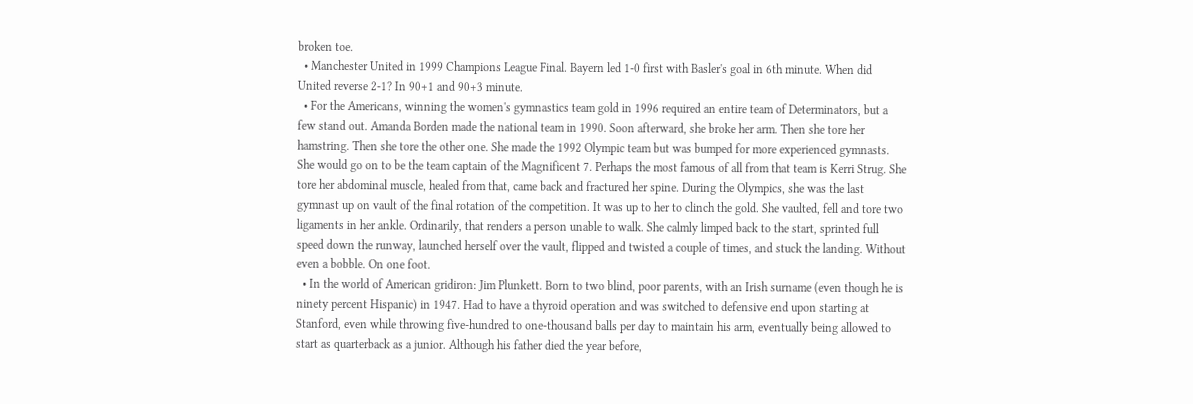broken toe.
  • Manchester United in 1999 Champions League Final. Bayern led 1-0 first with Basler's goal in 6th minute. When did United reverse 2-1? In 90+1 and 90+3 minute.
  • For the Americans, winning the women's gymnastics team gold in 1996 required an entire team of Determinators, but a few stand out. Amanda Borden made the national team in 1990. Soon afterward, she broke her arm. Then she tore her hamstring. Then she tore the other one. She made the 1992 Olympic team but was bumped for more experienced gymnasts. She would go on to be the team captain of the Magnificent 7. Perhaps the most famous of all from that team is Kerri Strug. She tore her abdominal muscle, healed from that, came back and fractured her spine. During the Olympics, she was the last gymnast up on vault of the final rotation of the competition. It was up to her to clinch the gold. She vaulted, fell and tore two ligaments in her ankle. Ordinarily, that renders a person unable to walk. She calmly limped back to the start, sprinted full speed down the runway, launched herself over the vault, flipped and twisted a couple of times, and stuck the landing. Without even a bobble. On one foot.
  • In the world of American gridiron: Jim Plunkett. Born to two blind, poor parents, with an Irish surname (even though he is ninety percent Hispanic) in 1947. Had to have a thyroid operation and was switched to defensive end upon starting at Stanford, even while throwing five-hundred to one-thousand balls per day to maintain his arm, eventually being allowed to start as quarterback as a junior. Although his father died the year before,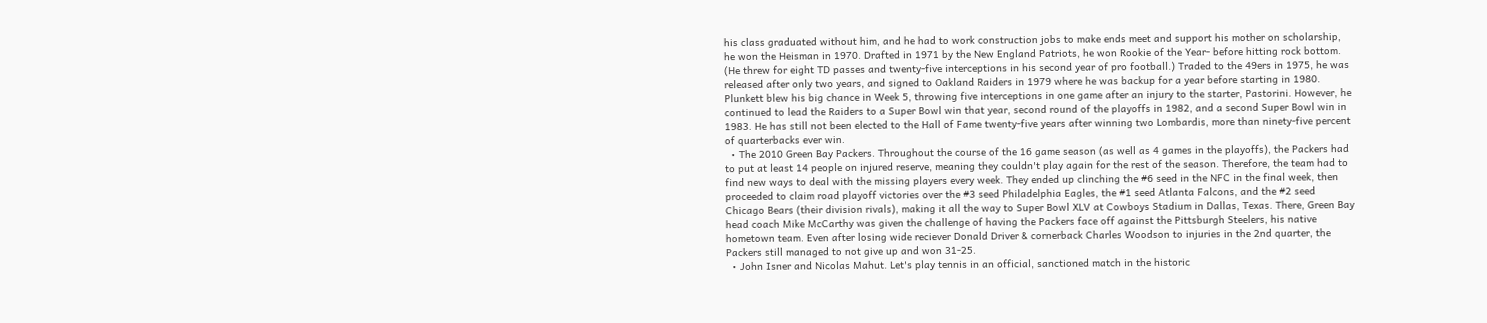his class graduated without him, and he had to work construction jobs to make ends meet and support his mother on scholarship, he won the Heisman in 1970. Drafted in 1971 by the New England Patriots, he won Rookie of the Year- before hitting rock bottom. (He threw for eight TD passes and twenty-five interceptions in his second year of pro football.) Traded to the 49ers in 1975, he was released after only two years, and signed to Oakland Raiders in 1979 where he was backup for a year before starting in 1980. Plunkett blew his big chance in Week 5, throwing five interceptions in one game after an injury to the starter, Pastorini. However, he continued to lead the Raiders to a Super Bowl win that year, second round of the playoffs in 1982, and a second Super Bowl win in 1983. He has still not been elected to the Hall of Fame twenty-five years after winning two Lombardis, more than ninety-five percent of quarterbacks ever win.
  • The 2010 Green Bay Packers. Throughout the course of the 16 game season (as well as 4 games in the playoffs), the Packers had to put at least 14 people on injured reserve, meaning they couldn't play again for the rest of the season. Therefore, the team had to find new ways to deal with the missing players every week. They ended up clinching the #6 seed in the NFC in the final week, then proceeded to claim road playoff victories over the #3 seed Philadelphia Eagles, the #1 seed Atlanta Falcons, and the #2 seed Chicago Bears (their division rivals), making it all the way to Super Bowl XLV at Cowboys Stadium in Dallas, Texas. There, Green Bay head coach Mike McCarthy was given the challenge of having the Packers face off against the Pittsburgh Steelers, his native hometown team. Even after losing wide reciever Donald Driver & cornerback Charles Woodson to injuries in the 2nd quarter, the Packers still managed to not give up and won 31-25.
  • John Isner and Nicolas Mahut. Let's play tennis in an official, sanctioned match in the historic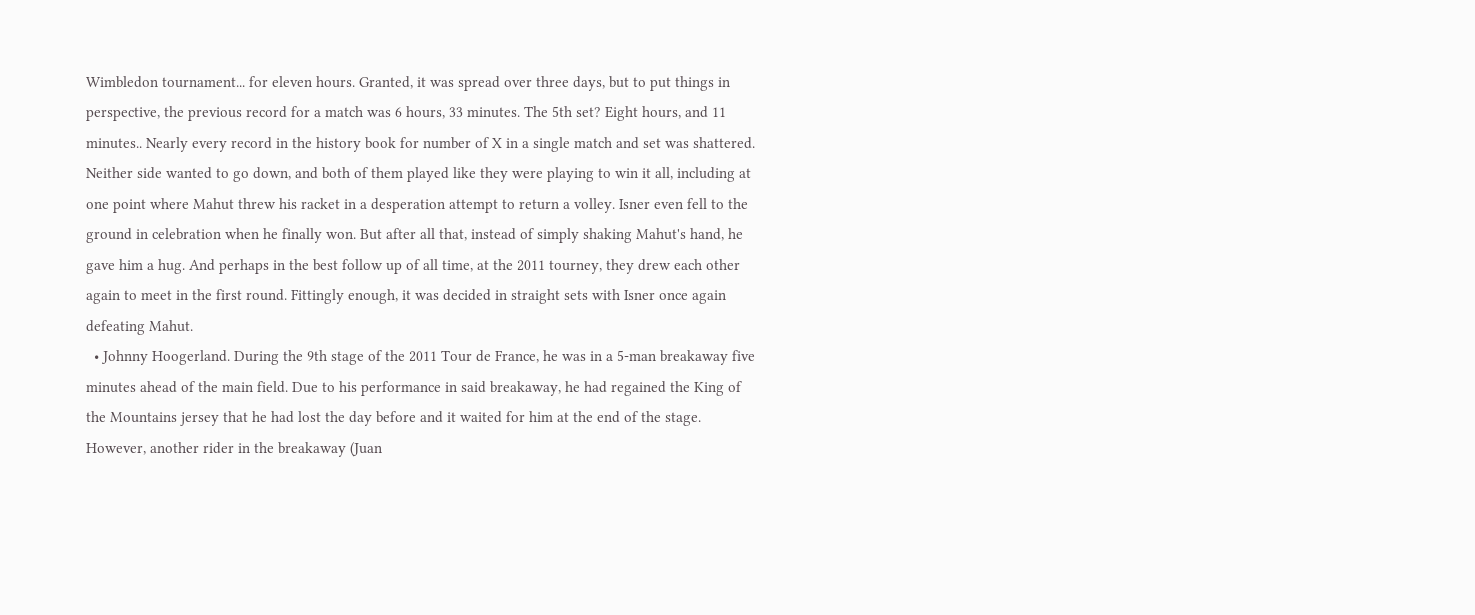Wimbledon tournament... for eleven hours. Granted, it was spread over three days, but to put things in perspective, the previous record for a match was 6 hours, 33 minutes. The 5th set? Eight hours, and 11 minutes.. Nearly every record in the history book for number of X in a single match and set was shattered. Neither side wanted to go down, and both of them played like they were playing to win it all, including at one point where Mahut threw his racket in a desperation attempt to return a volley. Isner even fell to the ground in celebration when he finally won. But after all that, instead of simply shaking Mahut's hand, he gave him a hug. And perhaps in the best follow up of all time, at the 2011 tourney, they drew each other again to meet in the first round. Fittingly enough, it was decided in straight sets with Isner once again defeating Mahut.
  • Johnny Hoogerland. During the 9th stage of the 2011 Tour de France, he was in a 5-man breakaway five minutes ahead of the main field. Due to his performance in said breakaway, he had regained the King of the Mountains jersey that he had lost the day before and it waited for him at the end of the stage. However, another rider in the breakaway (Juan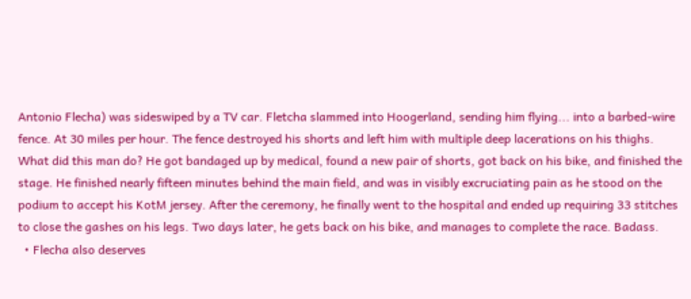Antonio Flecha) was sideswiped by a TV car. Fletcha slammed into Hoogerland, sending him flying... into a barbed-wire fence. At 30 miles per hour. The fence destroyed his shorts and left him with multiple deep lacerations on his thighs. What did this man do? He got bandaged up by medical, found a new pair of shorts, got back on his bike, and finished the stage. He finished nearly fifteen minutes behind the main field, and was in visibly excruciating pain as he stood on the podium to accept his KotM jersey. After the ceremony, he finally went to the hospital and ended up requiring 33 stitches to close the gashes on his legs. Two days later, he gets back on his bike, and manages to complete the race. Badass.
  • Flecha also deserves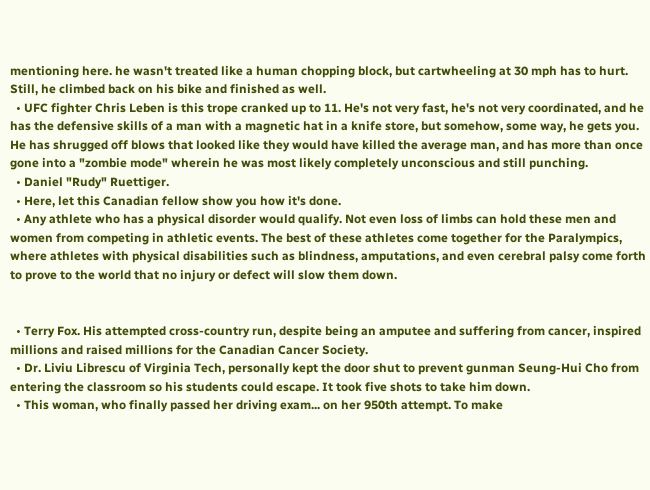mentioning here. he wasn't treated like a human chopping block, but cartwheeling at 30 mph has to hurt. Still, he climbed back on his bike and finished as well.
  • UFC fighter Chris Leben is this trope cranked up to 11. He's not very fast, he's not very coordinated, and he has the defensive skills of a man with a magnetic hat in a knife store, but somehow, some way, he gets you. He has shrugged off blows that looked like they would have killed the average man, and has more than once gone into a "zombie mode" wherein he was most likely completely unconscious and still punching.
  • Daniel "Rudy" Ruettiger.
  • Here, let this Canadian fellow show you how it's done.
  • Any athlete who has a physical disorder would qualify. Not even loss of limbs can hold these men and women from competing in athletic events. The best of these athletes come together for the Paralympics, where athletes with physical disabilities such as blindness, amputations, and even cerebral palsy come forth to prove to the world that no injury or defect will slow them down.


  • Terry Fox. His attempted cross-country run, despite being an amputee and suffering from cancer, inspired millions and raised millions for the Canadian Cancer Society.
  • Dr. Liviu Librescu of Virginia Tech, personally kept the door shut to prevent gunman Seung-Hui Cho from entering the classroom so his students could escape. It took five shots to take him down.
  • This woman, who finally passed her driving exam... on her 950th attempt. To make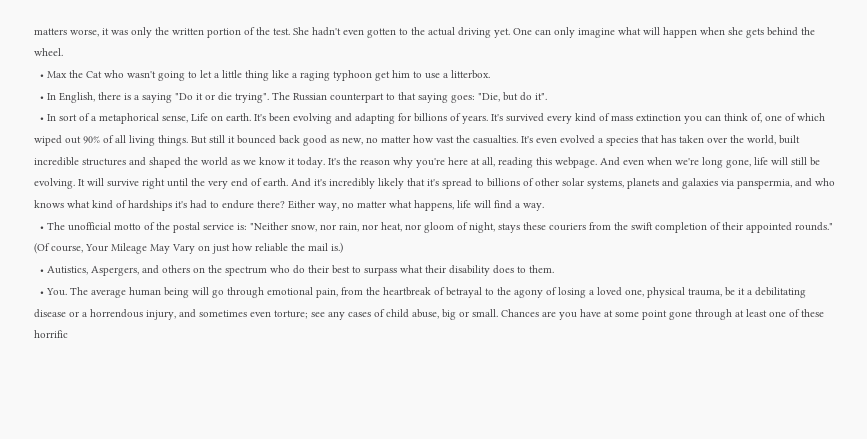matters worse, it was only the written portion of the test. She hadn't even gotten to the actual driving yet. One can only imagine what will happen when she gets behind the wheel.
  • Max the Cat who wasn't going to let a little thing like a raging typhoon get him to use a litterbox.
  • In English, there is a saying "Do it or die trying". The Russian counterpart to that saying goes: "Die, but do it".
  • In sort of a metaphorical sense, Life on earth. It's been evolving and adapting for billions of years. It's survived every kind of mass extinction you can think of, one of which wiped out 90% of all living things. But still it bounced back good as new, no matter how vast the casualties. It's even evolved a species that has taken over the world, built incredible structures and shaped the world as we know it today. It's the reason why you're here at all, reading this webpage. And even when we're long gone, life will still be evolving. It will survive right until the very end of earth. And it's incredibly likely that it's spread to billions of other solar systems, planets and galaxies via panspermia, and who knows what kind of hardships it's had to endure there? Either way, no matter what happens, life will find a way.
  • The unofficial motto of the postal service is: "Neither snow, nor rain, nor heat, nor gloom of night, stays these couriers from the swift completion of their appointed rounds." (Of course, Your Mileage May Vary on just how reliable the mail is.)
  • Autistics, Aspergers, and others on the spectrum who do their best to surpass what their disability does to them.
  • You. The average human being will go through emotional pain, from the heartbreak of betrayal to the agony of losing a loved one, physical trauma, be it a debilitating disease or a horrendous injury, and sometimes even torture; see any cases of child abuse, big or small. Chances are you have at some point gone through at least one of these horrific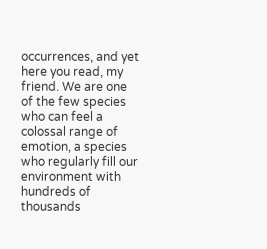occurrences, and yet here you read, my friend. We are one of the few species who can feel a colossal range of emotion, a species who regularly fill our environment with hundreds of thousands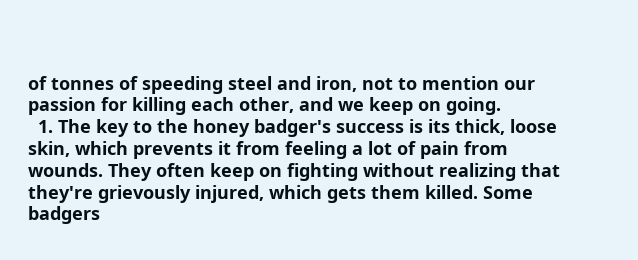of tonnes of speeding steel and iron, not to mention our passion for killing each other, and we keep on going.
  1. The key to the honey badger's success is its thick, loose skin, which prevents it from feeling a lot of pain from wounds. They often keep on fighting without realizing that they're grievously injured, which gets them killed. Some badgers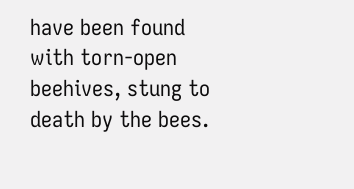have been found with torn-open beehives, stung to death by the bees.